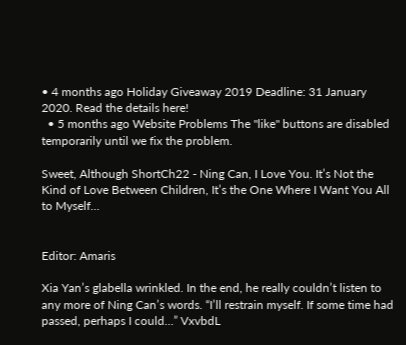• 4 months ago Holiday Giveaway 2019 Deadline: 31 January 2020. Read the details here!
  • 5 months ago Website Problems The "like" buttons are disabled temporarily until we fix the problem.

Sweet, Although ShortCh22 - Ning Can, I Love You. It’s Not the Kind of Love Between Children, It’s the One Where I Want You All to Myself…


Editor: Amaris

Xia Yan’s glabella wrinkled. In the end, he really couldn’t listen to any more of Ning Can’s words. “I’ll restrain myself. If some time had passed, perhaps I could…” VxvbdL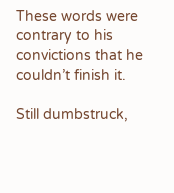These words were contrary to his convictions that he couldn’t finish it.

Still dumbstruck,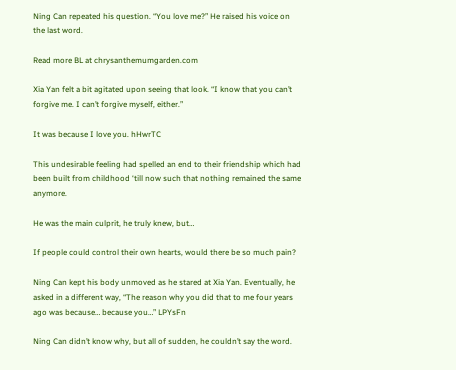Ning Can repeated his question. “You love me?” He raised his voice on the last word.

Read more BL at chrysanthemumgarden.com

Xia Yan felt a bit agitated upon seeing that look. “I know that you can’t forgive me. I can’t forgive myself, either.”

It was because I love you. hHwrTC

This undesirable feeling had spelled an end to their friendship which had been built from childhood ‘till now such that nothing remained the same anymore.

He was the main culprit, he truly knew, but…

If people could control their own hearts, would there be so much pain?

Ning Can kept his body unmoved as he stared at Xia Yan. Eventually, he asked in a different way, “The reason why you did that to me four years ago was because… because you…” LPYsFn

Ning Can didn’t know why, but all of sudden, he couldn’t say the word.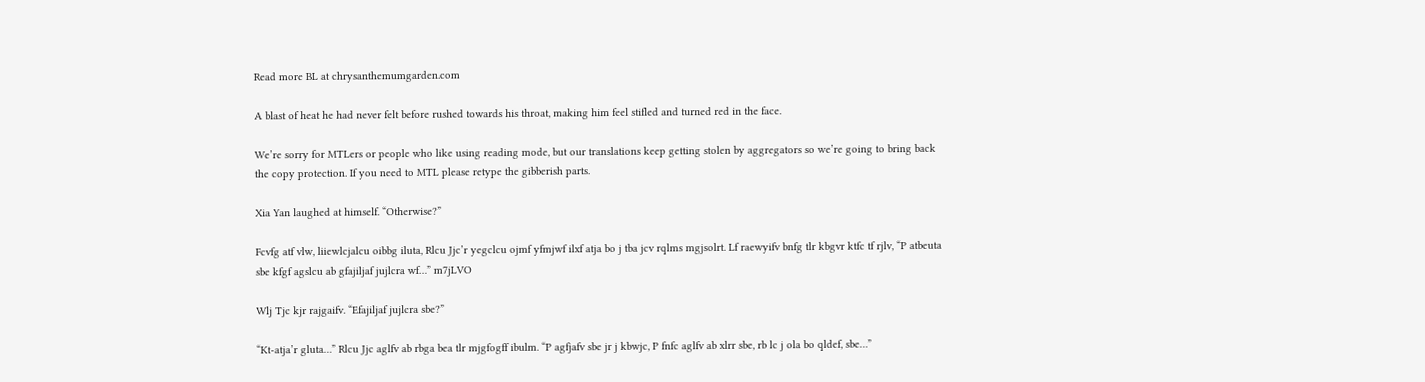Read more BL at chrysanthemumgarden.com

A blast of heat he had never felt before rushed towards his throat, making him feel stifled and turned red in the face.

We’re sorry for MTLers or people who like using reading mode, but our translations keep getting stolen by aggregators so we’re going to bring back the copy protection. If you need to MTL please retype the gibberish parts.

Xia Yan laughed at himself. “Otherwise?”

Fcvfg atf vlw, liiewlcjalcu oibbg iluta, Rlcu Jjc’r yegclcu ojmf yfmjwf ilxf atja bo j tba jcv rqlms mgjsolrt. Lf raewyifv bnfg tlr kbgvr ktfc tf rjlv, “P atbeuta sbe kfgf agslcu ab gfajiljaf jujlcra wf…” m7jLVO

Wlj Tjc kjr rajgaifv. “Efajiljaf jujlcra sbe?”

“Kt-atja’r gluta…” Rlcu Jjc aglfv ab rbga bea tlr mjgfogff ibulm. “P agfjafv sbe jr j kbwjc, P fnfc aglfv ab xlrr sbe, rb lc j ola bo qldef, sbe…”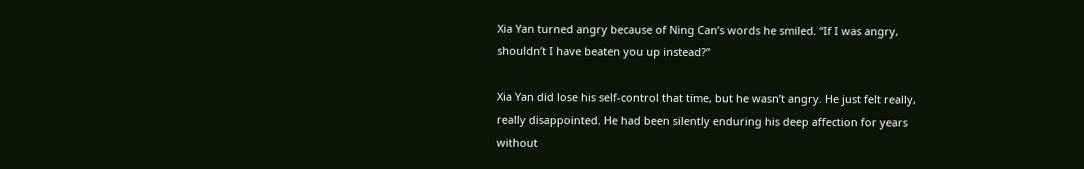Xia Yan turned angry because of Ning Can’s words he smiled. “If I was angry, shouldn’t I have beaten you up instead?”

Xia Yan did lose his self-control that time, but he wasn’t angry. He just felt really, really disappointed. He had been silently enduring his deep affection for years without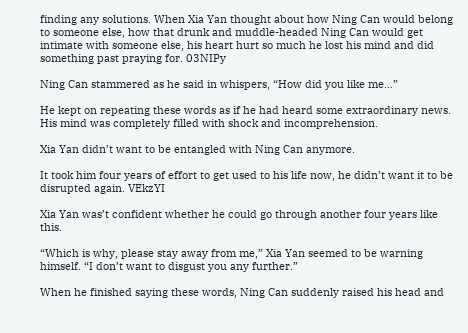finding any solutions. When Xia Yan thought about how Ning Can would belong to someone else, how that drunk and muddle-headed Ning Can would get intimate with someone else, his heart hurt so much he lost his mind and did something past praying for. 03NIPy

Ning Can stammered as he said in whispers, “How did you like me…”

He kept on repeating these words as if he had heard some extraordinary news. His mind was completely filled with shock and incomprehension.

Xia Yan didn’t want to be entangled with Ning Can anymore.

It took him four years of effort to get used to his life now, he didn’t want it to be disrupted again. VEkzYI

Xia Yan was’t confident whether he could go through another four years like this.

“Which is why, please stay away from me,” Xia Yan seemed to be warning himself. “I don’t want to disgust you any further.”

When he finished saying these words, Ning Can suddenly raised his head and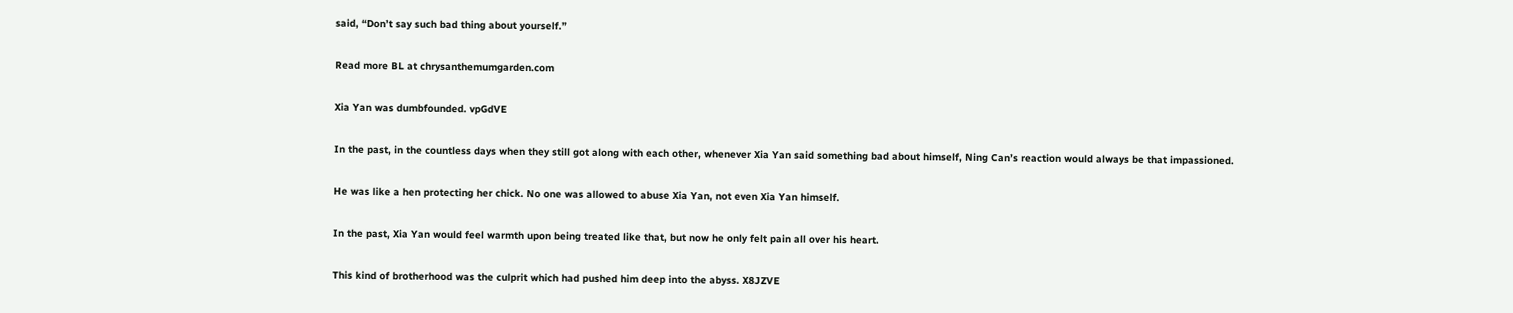said, “Don’t say such bad thing about yourself.”

Read more BL at chrysanthemumgarden.com

Xia Yan was dumbfounded. vpGdVE

In the past, in the countless days when they still got along with each other, whenever Xia Yan said something bad about himself, Ning Can’s reaction would always be that impassioned.

He was like a hen protecting her chick. No one was allowed to abuse Xia Yan, not even Xia Yan himself.

In the past, Xia Yan would feel warmth upon being treated like that, but now he only felt pain all over his heart.

This kind of brotherhood was the culprit which had pushed him deep into the abyss. X8JZVE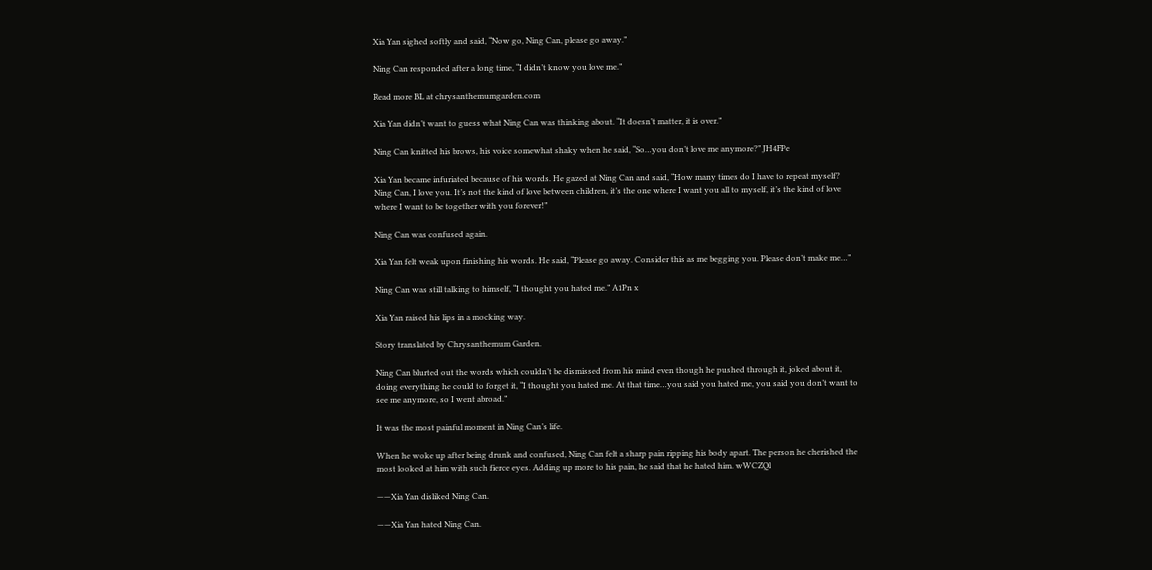Xia Yan sighed softly and said, “Now go, Ning Can, please go away.”

Ning Can responded after a long time, “I didn’t know you love me.”

Read more BL at chrysanthemumgarden.com

Xia Yan didn’t want to guess what Ning Can was thinking about. “It doesn’t matter, it is over.”

Ning Can knitted his brows, his voice somewhat shaky when he said, “So…you don’t love me anymore?” JH4FPe

Xia Yan became infuriated because of his words. He gazed at Ning Can and said, “How many times do I have to repeat myself? Ning Can, I love you. It’s not the kind of love between children, it’s the one where I want you all to myself, it’s the kind of love where I want to be together with you forever!”

Ning Can was confused again.

Xia Yan felt weak upon finishing his words. He said, “Please go away. Consider this as me begging you. Please don’t make me…”

Ning Can was still talking to himself, “I thought you hated me.” A1Pn x

Xia Yan raised his lips in a mocking way.

Story translated by Chrysanthemum Garden.

Ning Can blurted out the words which couldn’t be dismissed from his mind even though he pushed through it, joked about it, doing everything he could to forget it, “I thought you hated me. At that time…you said you hated me, you said you don’t want to see me anymore, so I went abroad.”

It was the most painful moment in Ning Can’s life.

When he woke up after being drunk and confused, Ning Can felt a sharp pain ripping his body apart. The person he cherished the most looked at him with such fierce eyes. Adding up more to his pain, he said that he hated him. wWCZQl

——Xia Yan disliked Ning Can.

——Xia Yan hated Ning Can.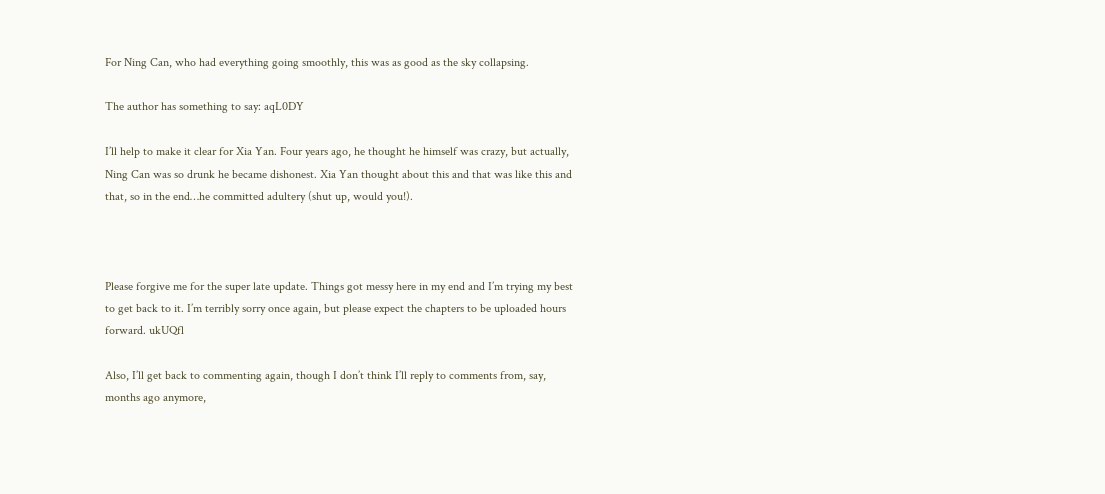For Ning Can, who had everything going smoothly, this was as good as the sky collapsing.

The author has something to say: aqL0DY

I’ll help to make it clear for Xia Yan. Four years ago, he thought he himself was crazy, but actually, Ning Can was so drunk he became dishonest. Xia Yan thought about this and that was like this and that, so in the end…he committed adultery (shut up, would you!).



Please forgive me for the super late update. Things got messy here in my end and I’m trying my best to get back to it. I’m terribly sorry once again, but please expect the chapters to be uploaded hours forward. ukUQfl

Also, I’ll get back to commenting again, though I don’t think I’ll reply to comments from, say, months ago anymore,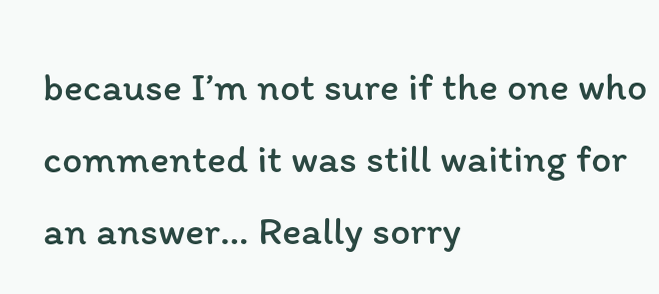because I’m not sure if the one who commented it was still waiting for an answer… Really sorry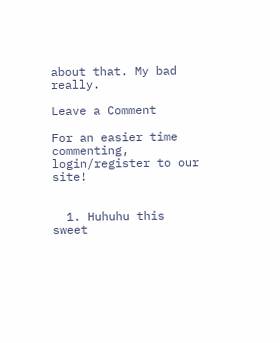about that. My bad really.

Leave a Comment

For an easier time commenting, login/register to our site!


  1. Huhuhu this sweet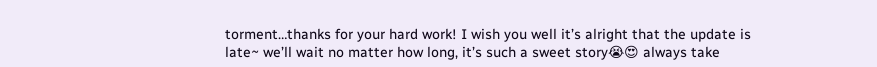torment…thanks for your hard work! I wish you well it’s alright that the update is late~ we’ll wait no matter how long, it’s such a sweet story😭😍 always take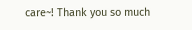care~! Thank you so much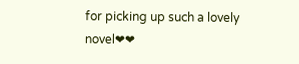for picking up such a lovely novel❤❤